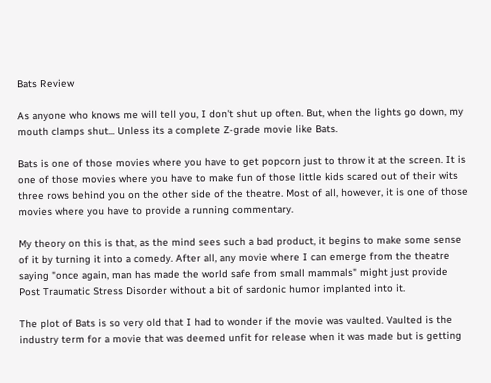Bats Review

As anyone who knows me will tell you, I don't shut up often. But, when the lights go down, my mouth clamps shut... Unless its a complete Z-grade movie like Bats.

Bats is one of those movies where you have to get popcorn just to throw it at the screen. It is one of those movies where you have to make fun of those little kids scared out of their wits three rows behind you on the other side of the theatre. Most of all, however, it is one of those movies where you have to provide a running commentary.

My theory on this is that, as the mind sees such a bad product, it begins to make some sense of it by turning it into a comedy. After all, any movie where I can emerge from the theatre saying "once again, man has made the world safe from small mammals" might just provide Post Traumatic Stress Disorder without a bit of sardonic humor implanted into it.

The plot of Bats is so very old that I had to wonder if the movie was vaulted. Vaulted is the industry term for a movie that was deemed unfit for release when it was made but is getting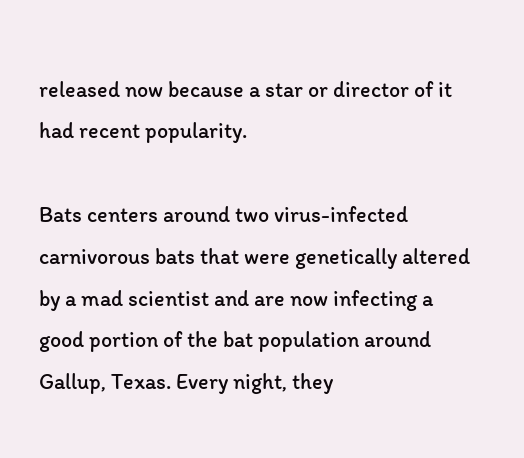released now because a star or director of it had recent popularity.

Bats centers around two virus-infected carnivorous bats that were genetically altered by a mad scientist and are now infecting a good portion of the bat population around Gallup, Texas. Every night, they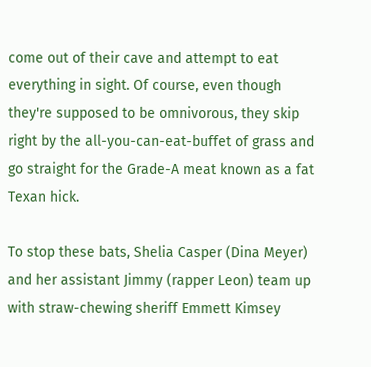come out of their cave and attempt to eat everything in sight. Of course, even though they're supposed to be omnivorous, they skip right by the all-you-can-eat-buffet of grass and go straight for the Grade-A meat known as a fat Texan hick.

To stop these bats, Shelia Casper (Dina Meyer) and her assistant Jimmy (rapper Leon) team up with straw-chewing sheriff Emmett Kimsey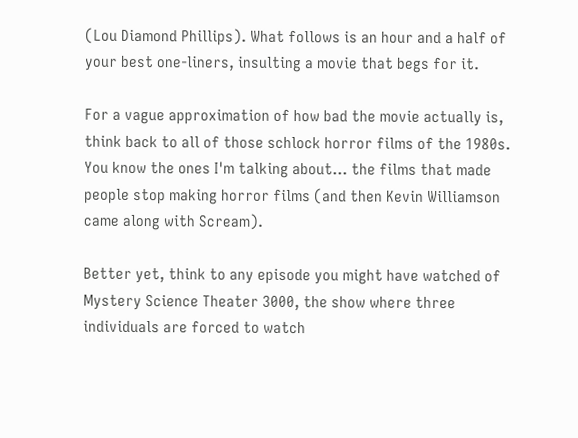(Lou Diamond Phillips). What follows is an hour and a half of your best one-liners, insulting a movie that begs for it.

For a vague approximation of how bad the movie actually is, think back to all of those schlock horror films of the 1980s. You know the ones I'm talking about... the films that made people stop making horror films (and then Kevin Williamson came along with Scream).

Better yet, think to any episode you might have watched of Mystery Science Theater 3000, the show where three individuals are forced to watch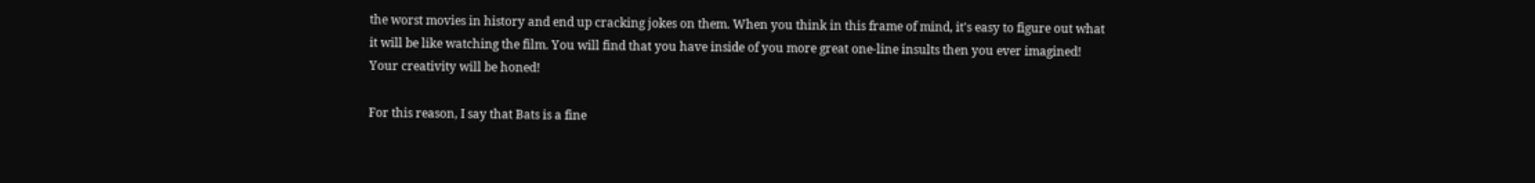the worst movies in history and end up cracking jokes on them. When you think in this frame of mind, it's easy to figure out what it will be like watching the film. You will find that you have inside of you more great one-line insults then you ever imagined! Your creativity will be honed!

For this reason, I say that Bats is a fine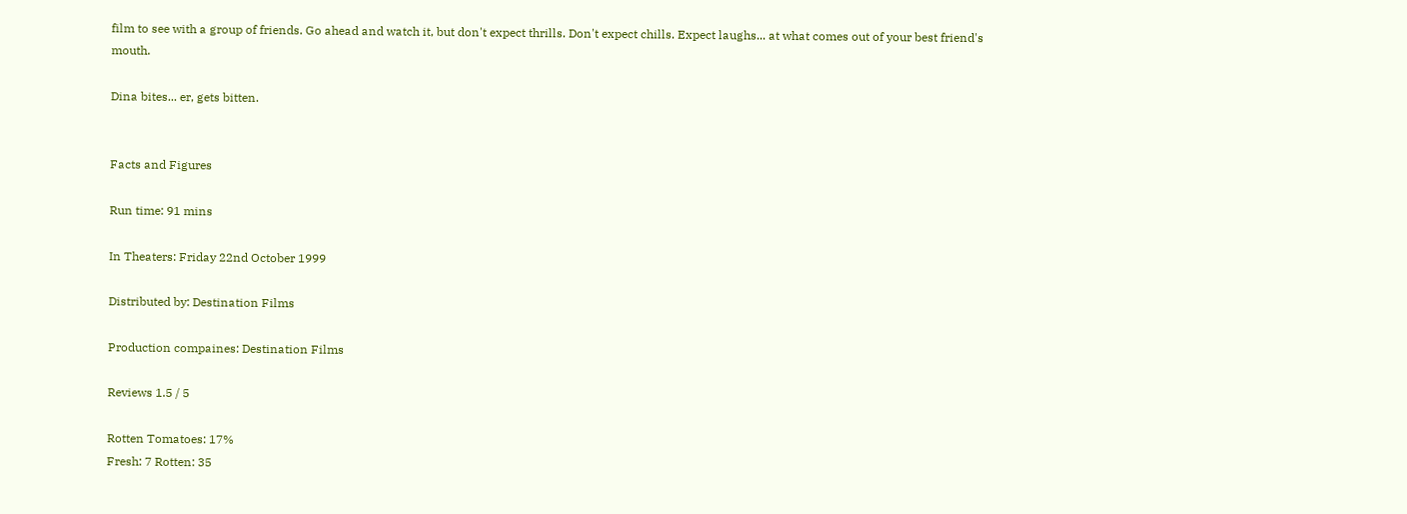film to see with a group of friends. Go ahead and watch it, but don't expect thrills. Don't expect chills. Expect laughs... at what comes out of your best friend's mouth.

Dina bites... er, gets bitten.


Facts and Figures

Run time: 91 mins

In Theaters: Friday 22nd October 1999

Distributed by: Destination Films

Production compaines: Destination Films

Reviews 1.5 / 5

Rotten Tomatoes: 17%
Fresh: 7 Rotten: 35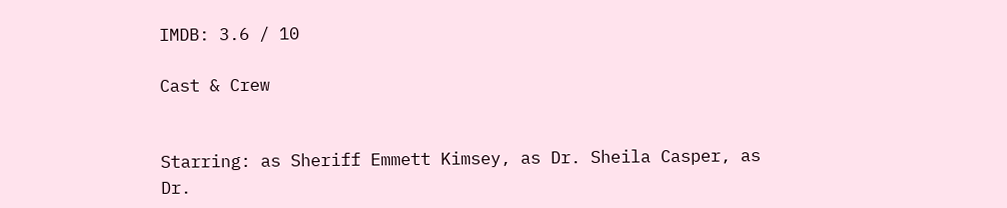IMDB: 3.6 / 10

Cast & Crew


Starring: as Sheriff Emmett Kimsey, as Dr. Sheila Casper, as Dr.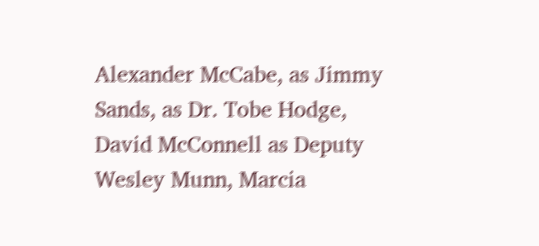Alexander McCabe, as Jimmy Sands, as Dr. Tobe Hodge, David McConnell as Deputy Wesley Munn, Marcia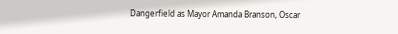Dangerfield as Mayor Amanda Branson, Oscar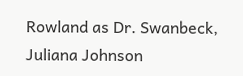Rowland as Dr. Swanbeck, Juliana Johnson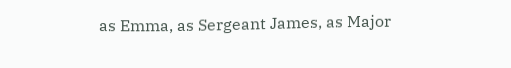as Emma, as Sergeant James, as Major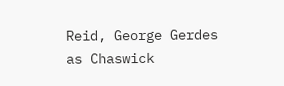Reid, George Gerdes as Chaswick